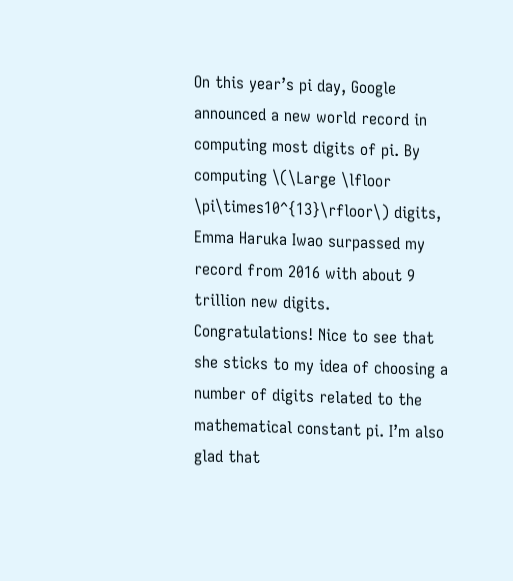On this year’s pi day, Google announced a new world record in computing most digits of pi. By computing \(\Large \lfloor \pi\times10^{13}\rfloor\) digits, Emma Haruka Iwao surpassed my record from 2016 with about 9 trillion new digits. Congratulations! Nice to see that she sticks to my idea of choosing a number of digits related to the mathematical constant pi. I’m also glad that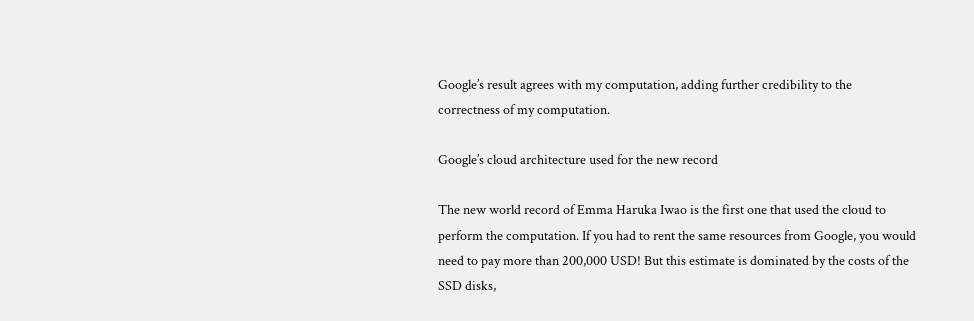Google’s result agrees with my computation, adding further credibility to the correctness of my computation.

Google’s cloud architecture used for the new record

The new world record of Emma Haruka Iwao is the first one that used the cloud to perform the computation. If you had to rent the same resources from Google, you would need to pay more than 200,000 USD! But this estimate is dominated by the costs of the SSD disks,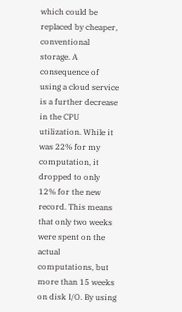which could be replaced by cheaper, conventional storage. A consequence of using a cloud service is a further decrease in the CPU utilization. While it was 22% for my computation, it dropped to only 12% for the new record. This means that only two weeks were spent on the actual computations, but more than 15 weeks on disk I/O. By using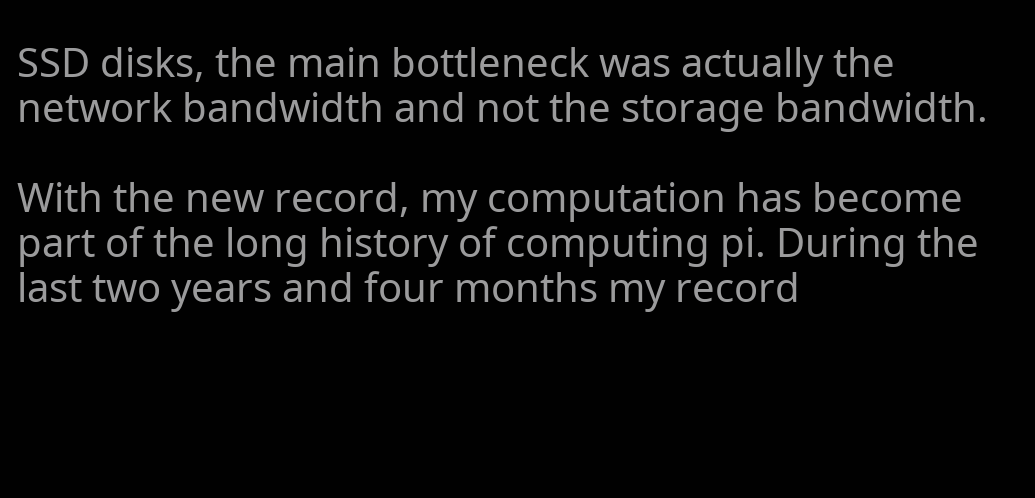SSD disks, the main bottleneck was actually the network bandwidth and not the storage bandwidth.

With the new record, my computation has become part of the long history of computing pi. During the last two years and four months my record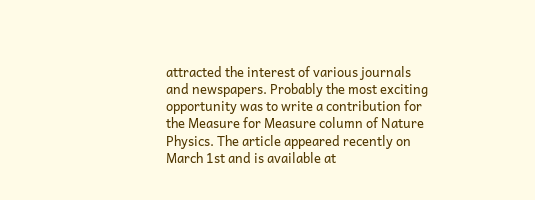attracted the interest of various journals and newspapers. Probably the most exciting opportunity was to write a contribution for the Measure for Measure column of Nature Physics. The article appeared recently on March 1st and is available at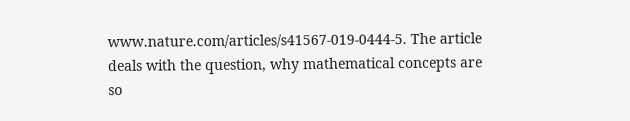www.nature.com/articles/s41567-019-0444-5. The article deals with the question, why mathematical concepts are so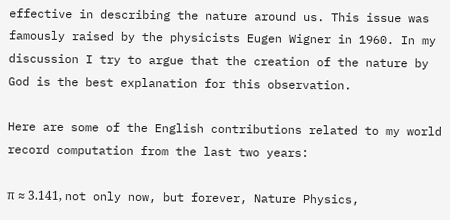effective in describing the nature around us. This issue was famously raised by the physicists Eugen Wigner in 1960. In my discussion I try to argue that the creation of the nature by God is the best explanation for this observation.

Here are some of the English contributions related to my world record computation from the last two years:

π ≈ 3.141, not only now, but forever, Nature Physics,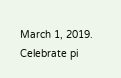March 1, 2019.
Celebrate pi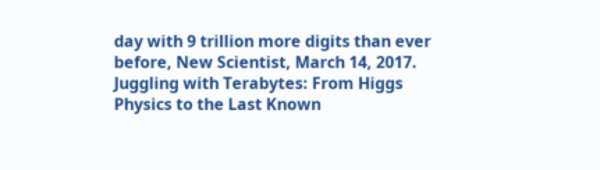day with 9 trillion more digits than ever before, New Scientist, March 14, 2017.
Juggling with Terabytes: From Higgs Physics to the Last Known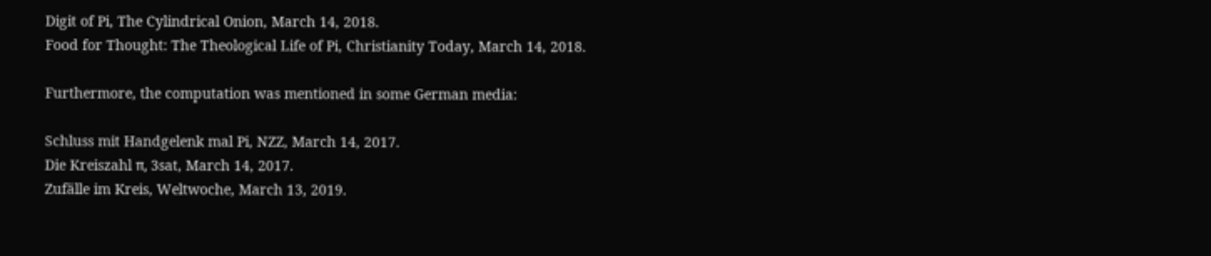Digit of Pi, The Cylindrical Onion, March 14, 2018.
Food for Thought: The Theological Life of Pi, Christianity Today, March 14, 2018.

Furthermore, the computation was mentioned in some German media:

Schluss mit Handgelenk mal Pi, NZZ, March 14, 2017.
Die Kreiszahl π, 3sat, March 14, 2017.
Zufälle im Kreis, Weltwoche, March 13, 2019.